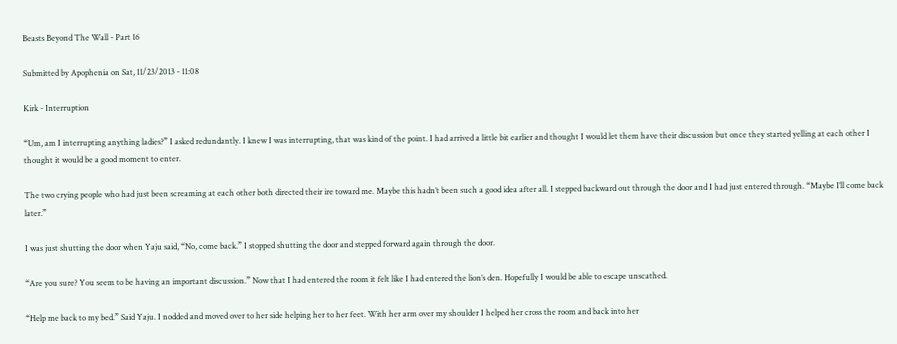Beasts Beyond The Wall - Part 16

Submitted by Apophenia on Sat, 11/23/2013 - 11:08

Kirk - Interruption

“Um, am I interrupting anything ladies?” I asked redundantly. I knew I was interrupting, that was kind of the point. I had arrived a little bit earlier and thought I would let them have their discussion but once they started yelling at each other I thought it would be a good moment to enter.

The two crying people who had just been screaming at each other both directed their ire toward me. Maybe this hadn’t been such a good idea after all. I stepped backward out through the door and I had just entered through. “Maybe I’ll come back later.”

I was just shutting the door when Yaju said, “No, come back.” I stopped shutting the door and stepped forward again through the door.

“Are you sure? You seem to be having an important discussion.” Now that I had entered the room it felt like I had entered the lion’s den. Hopefully I would be able to escape unscathed.

“Help me back to my bed.” Said Yaju. I nodded and moved over to her side helping her to her feet. With her arm over my shoulder I helped her cross the room and back into her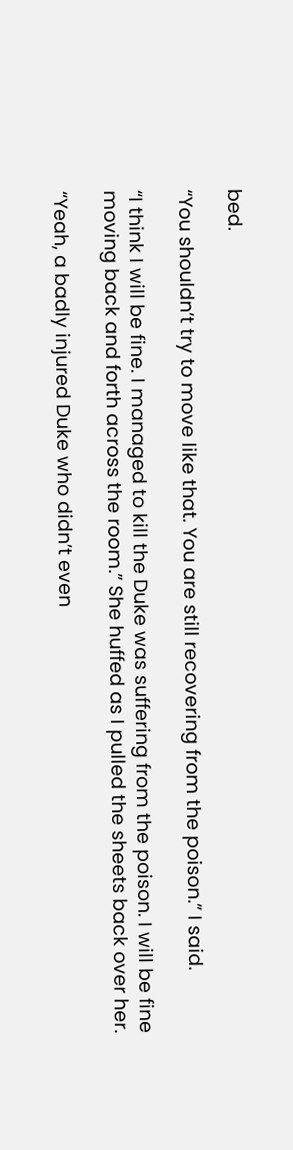bed.

“You shouldn’t try to move like that. You are still recovering from the poison.” I said.

“I think I will be fine. I managed to kill the Duke was suffering from the poison. I will be fine moving back and forth across the room.” She huffed as I pulled the sheets back over her.

“Yeah, a badly injured Duke who didn’t even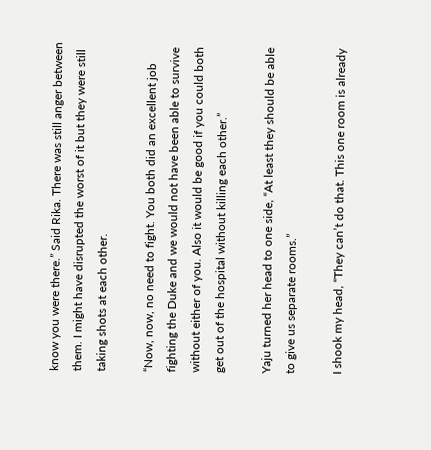know you were there.” Said Rika. There was still anger between them. I might have disrupted the worst of it but they were still taking shots at each other.

“Now, now, no need to fight. You both did an excellent job fighting the Duke and we would not have been able to survive without either of you. Also it would be good if you could both get out of the hospital without killing each other.”

Yaju turned her head to one side, “At least they should be able to give us separate rooms.”

I shook my head, “They can’t do that. This one room is already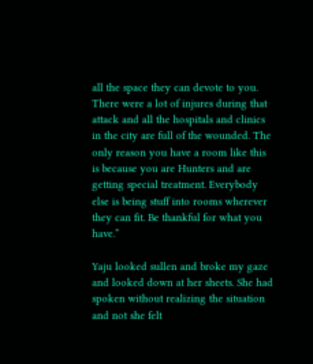all the space they can devote to you. There were a lot of injures during that attack and all the hospitals and clinics in the city are full of the wounded. The only reason you have a room like this is because you are Hunters and are getting special treatment. Everybody else is being stuff into rooms wherever they can fit. Be thankful for what you have.”

Yaju looked sullen and broke my gaze and looked down at her sheets. She had spoken without realizing the situation and not she felt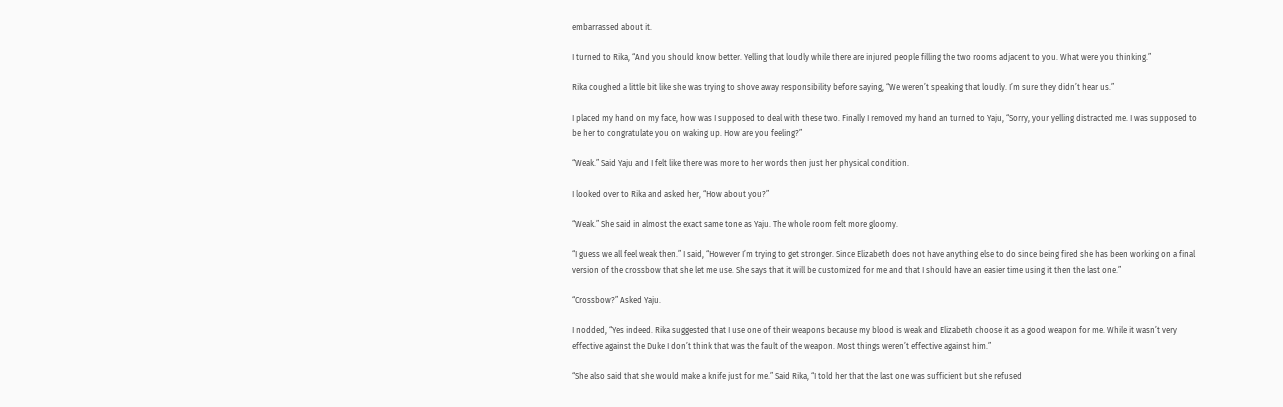embarrassed about it.

I turned to Rika, “And you should know better. Yelling that loudly while there are injured people filling the two rooms adjacent to you. What were you thinking.”

Rika coughed a little bit like she was trying to shove away responsibility before saying, “We weren’t speaking that loudly. I’m sure they didn’t hear us.”

I placed my hand on my face, how was I supposed to deal with these two. Finally I removed my hand an turned to Yaju, “Sorry, your yelling distracted me. I was supposed to be her to congratulate you on waking up. How are you feeling?”

“Weak.” Said Yaju and I felt like there was more to her words then just her physical condition.

I looked over to Rika and asked her, “How about you?”

“Weak.” She said in almost the exact same tone as Yaju. The whole room felt more gloomy.

“I guess we all feel weak then.” I said, “However I’m trying to get stronger. Since Elizabeth does not have anything else to do since being fired she has been working on a final version of the crossbow that she let me use. She says that it will be customized for me and that I should have an easier time using it then the last one.”

“Crossbow?” Asked Yaju.

I nodded, “Yes indeed. Rika suggested that I use one of their weapons because my blood is weak and Elizabeth choose it as a good weapon for me. While it wasn’t very effective against the Duke I don’t think that was the fault of the weapon. Most things weren’t effective against him.”

“She also said that she would make a knife just for me.” Said Rika, “I told her that the last one was sufficient but she refused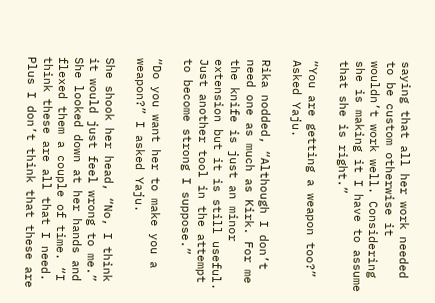saying that all her work needed to be custom otherwise it wouldn’t work well. Considering she is making it I have to assume that she is right.”

“You are getting a weapon too?” Asked Yaju.

Rika nodded, “Although I don’t need one as much as Kirk. For me the knife is just an minor extension but it is still useful. Just another tool in the attempt to become strong I suppose.”

“Do you want her to make you a weapon?” I asked Yaju.

She shook her head, “No, I think it would just feel wrong to me.” She looked down at her hands and flexed them a couple of time. “I think these are all that I need. Plus I don’t think that these are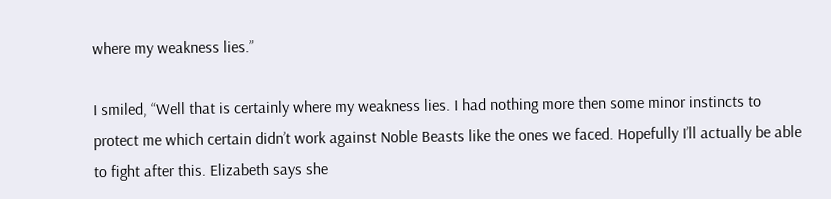where my weakness lies.”

I smiled, “Well that is certainly where my weakness lies. I had nothing more then some minor instincts to protect me which certain didn’t work against Noble Beasts like the ones we faced. Hopefully I’ll actually be able to fight after this. Elizabeth says she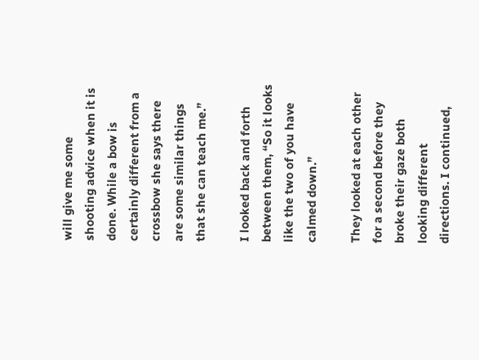will give me some shooting advice when it is done. While a bow is certainly different from a crossbow she says there are some similar things that she can teach me.”

I looked back and forth between them, “So it looks like the two of you have calmed down.”

They looked at each other for a second before they broke their gaze both looking different directions. I continued,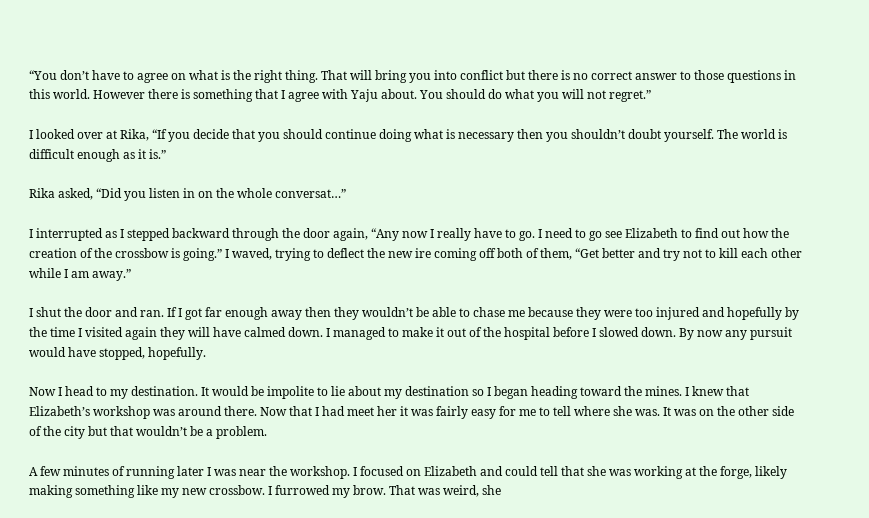“You don’t have to agree on what is the right thing. That will bring you into conflict but there is no correct answer to those questions in this world. However there is something that I agree with Yaju about. You should do what you will not regret.”

I looked over at Rika, “If you decide that you should continue doing what is necessary then you shouldn’t doubt yourself. The world is difficult enough as it is.”

Rika asked, “Did you listen in on the whole conversat…”

I interrupted as I stepped backward through the door again, “Any now I really have to go. I need to go see Elizabeth to find out how the creation of the crossbow is going.” I waved, trying to deflect the new ire coming off both of them, “Get better and try not to kill each other while I am away.”

I shut the door and ran. If I got far enough away then they wouldn’t be able to chase me because they were too injured and hopefully by the time I visited again they will have calmed down. I managed to make it out of the hospital before I slowed down. By now any pursuit would have stopped, hopefully.

Now I head to my destination. It would be impolite to lie about my destination so I began heading toward the mines. I knew that Elizabeth’s workshop was around there. Now that I had meet her it was fairly easy for me to tell where she was. It was on the other side of the city but that wouldn’t be a problem.

A few minutes of running later I was near the workshop. I focused on Elizabeth and could tell that she was working at the forge, likely making something like my new crossbow. I furrowed my brow. That was weird, she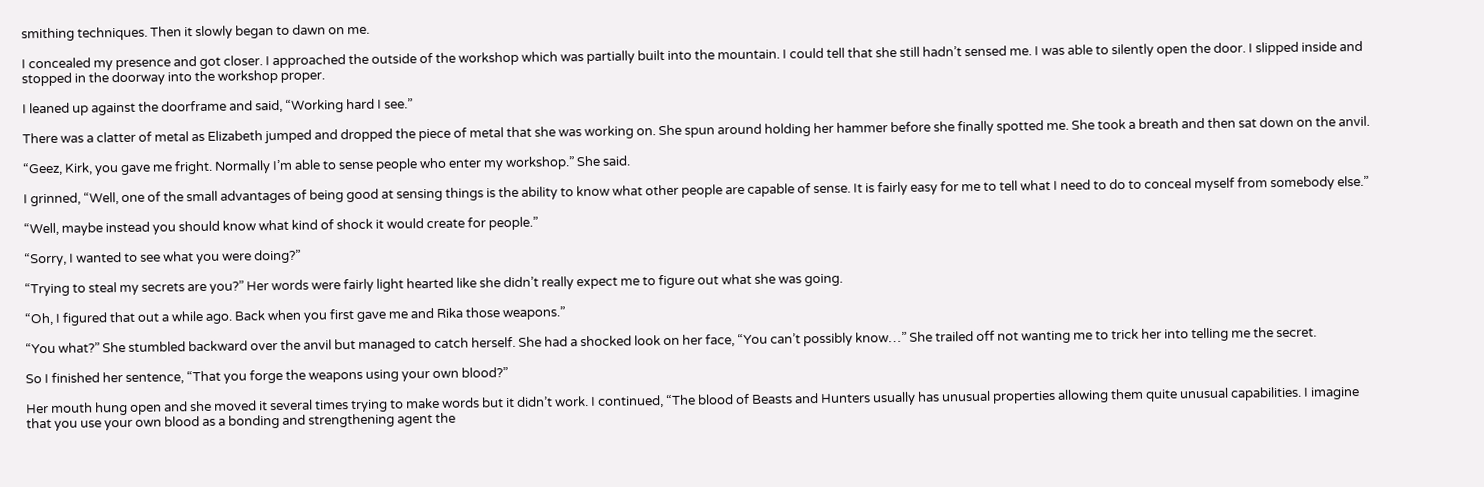smithing techniques. Then it slowly began to dawn on me.

I concealed my presence and got closer. I approached the outside of the workshop which was partially built into the mountain. I could tell that she still hadn’t sensed me. I was able to silently open the door. I slipped inside and stopped in the doorway into the workshop proper.

I leaned up against the doorframe and said, “Working hard I see.”

There was a clatter of metal as Elizabeth jumped and dropped the piece of metal that she was working on. She spun around holding her hammer before she finally spotted me. She took a breath and then sat down on the anvil.

“Geez, Kirk, you gave me fright. Normally I’m able to sense people who enter my workshop.” She said.

I grinned, “Well, one of the small advantages of being good at sensing things is the ability to know what other people are capable of sense. It is fairly easy for me to tell what I need to do to conceal myself from somebody else.”

“Well, maybe instead you should know what kind of shock it would create for people.”

“Sorry, I wanted to see what you were doing?”

“Trying to steal my secrets are you?” Her words were fairly light hearted like she didn’t really expect me to figure out what she was going.

“Oh, I figured that out a while ago. Back when you first gave me and Rika those weapons.”

“You what?” She stumbled backward over the anvil but managed to catch herself. She had a shocked look on her face, “You can’t possibly know…” She trailed off not wanting me to trick her into telling me the secret.

So I finished her sentence, “That you forge the weapons using your own blood?”

Her mouth hung open and she moved it several times trying to make words but it didn’t work. I continued, “The blood of Beasts and Hunters usually has unusual properties allowing them quite unusual capabilities. I imagine that you use your own blood as a bonding and strengthening agent the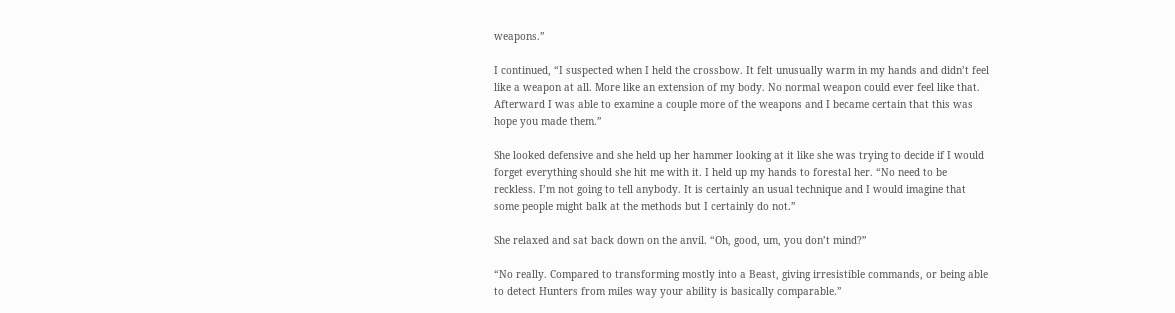weapons.”

I continued, “I suspected when I held the crossbow. It felt unusually warm in my hands and didn’t feel like a weapon at all. More like an extension of my body. No normal weapon could ever feel like that. Afterward I was able to examine a couple more of the weapons and I became certain that this was hope you made them.”

She looked defensive and she held up her hammer looking at it like she was trying to decide if I would forget everything should she hit me with it. I held up my hands to forestal her. “No need to be reckless. I’m not going to tell anybody. It is certainly an usual technique and I would imagine that some people might balk at the methods but I certainly do not.”

She relaxed and sat back down on the anvil. “Oh, good, um, you don’t mind?”

“No really. Compared to transforming mostly into a Beast, giving irresistible commands, or being able to detect Hunters from miles way your ability is basically comparable.”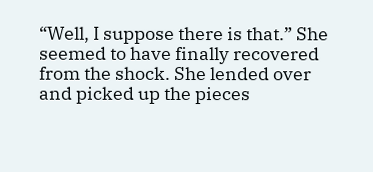“Well, I suppose there is that.” She seemed to have finally recovered from the shock. She lended over and picked up the pieces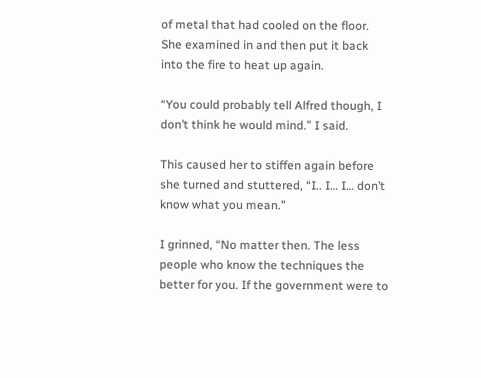of metal that had cooled on the floor. She examined in and then put it back into the fire to heat up again.

“You could probably tell Alfred though, I don’t think he would mind.” I said.

This caused her to stiffen again before she turned and stuttered, “I.. I… I… don’t know what you mean.”

I grinned, “No matter then. The less people who know the techniques the better for you. If the government were to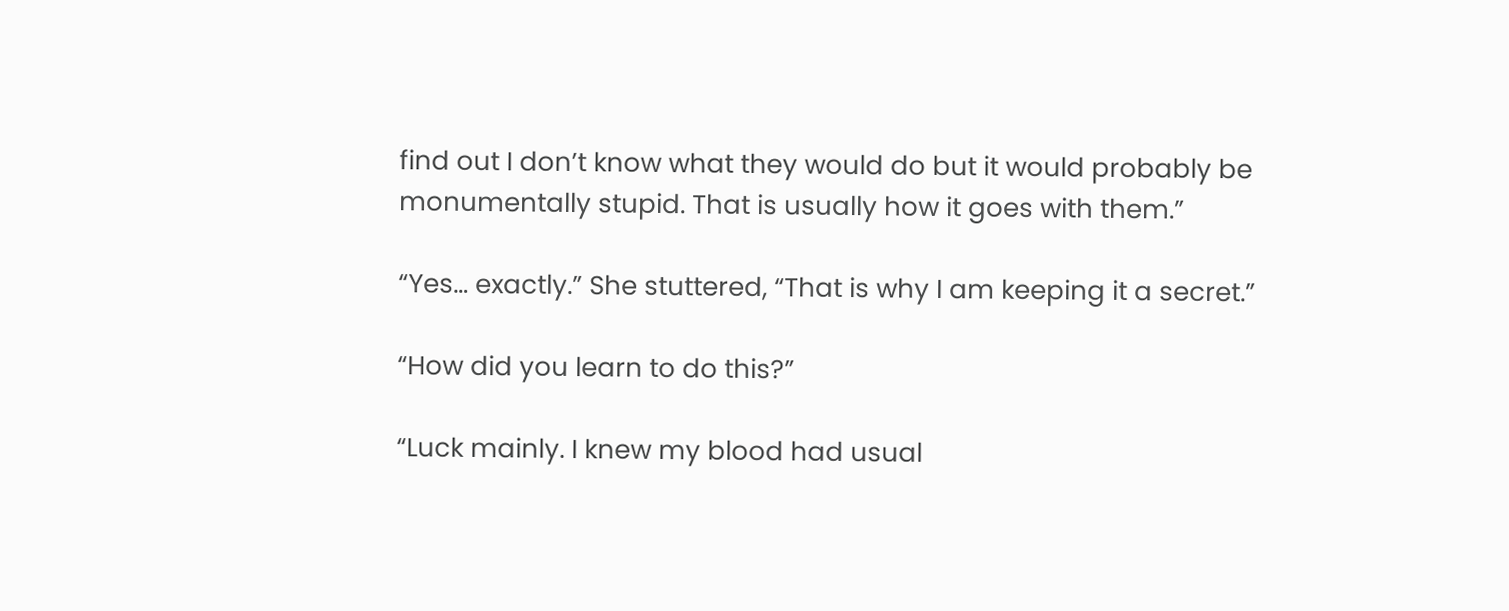find out I don’t know what they would do but it would probably be monumentally stupid. That is usually how it goes with them.”

“Yes… exactly.” She stuttered, “That is why I am keeping it a secret.”

“How did you learn to do this?”

“Luck mainly. I knew my blood had usual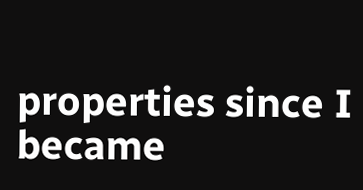properties since I became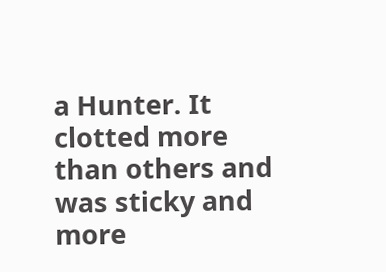a Hunter. It clotted more than others and was sticky and more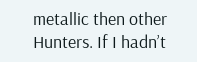metallic then other Hunters. If I hadn’t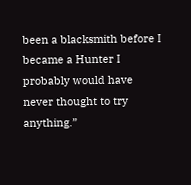been a blacksmith before I became a Hunter I probably would have never thought to try anything.”